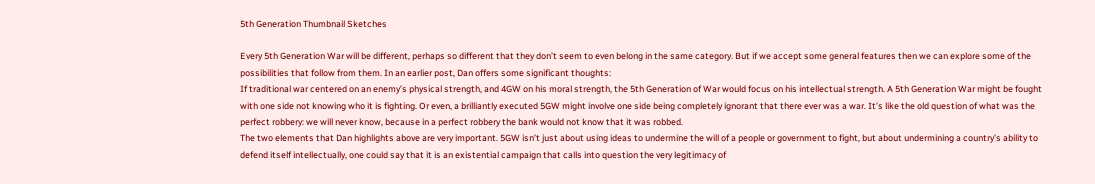5th Generation Thumbnail Sketches

Every 5th Generation War will be different, perhaps so different that they don’t seem to even belong in the same category. But if we accept some general features then we can explore some of the possibilities that follow from them. In an earlier post, Dan offers some significant thoughts:
If traditional war centered on an enemy’s physical strength, and 4GW on his moral strength, the 5th Generation of War would focus on his intellectual strength. A 5th Generation War might be fought with one side not knowing who it is fighting. Or even, a brilliantly executed 5GW might involve one side being completely ignorant that there ever was a war. It’s like the old question of what was the perfect robbery: we will never know, because in a perfect robbery the bank would not know that it was robbed.
The two elements that Dan highlights above are very important. 5GW isn’t just about using ideas to undermine the will of a people or government to fight, but about undermining a country’s ability to defend itself intellectually, one could say that it is an existential campaign that calls into question the very legitimacy of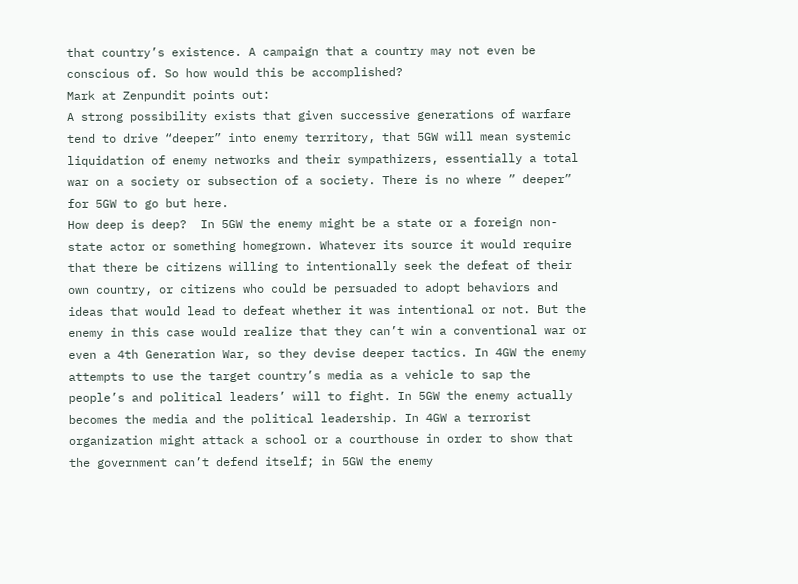that country’s existence. A campaign that a country may not even be conscious of. So how would this be accomplished?
Mark at Zenpundit points out:
A strong possibility exists that given successive generations of warfare tend to drive “deeper” into enemy territory, that 5GW will mean systemic liquidation of enemy networks and their sympathizers, essentially a total war on a society or subsection of a society. There is no where ” deeper” for 5GW to go but here.
How deep is deep?  In 5GW the enemy might be a state or a foreign non-state actor or something homegrown. Whatever its source it would require that there be citizens willing to intentionally seek the defeat of their own country, or citizens who could be persuaded to adopt behaviors and ideas that would lead to defeat whether it was intentional or not. But the enemy in this case would realize that they can’t win a conventional war or even a 4th Generation War, so they devise deeper tactics. In 4GW the enemy attempts to use the target country’s media as a vehicle to sap the people’s and political leaders’ will to fight. In 5GW the enemy actually becomes the media and the political leadership. In 4GW a terrorist organization might attack a school or a courthouse in order to show that the government can’t defend itself; in 5GW the enemy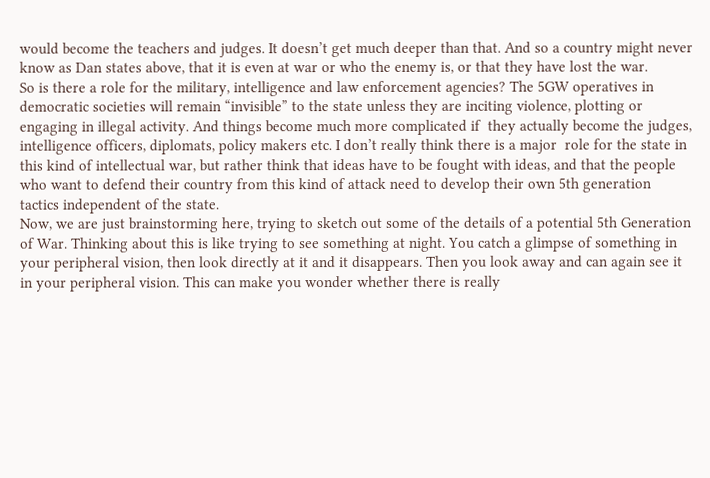would become the teachers and judges. It doesn’t get much deeper than that. And so a country might never know as Dan states above, that it is even at war or who the enemy is, or that they have lost the war.
So is there a role for the military, intelligence and law enforcement agencies? The 5GW operatives in democratic societies will remain “invisible” to the state unless they are inciting violence, plotting or engaging in illegal activity. And things become much more complicated if  they actually become the judges, intelligence officers, diplomats, policy makers etc. I don’t really think there is a major  role for the state in this kind of intellectual war, but rather think that ideas have to be fought with ideas, and that the people who want to defend their country from this kind of attack need to develop their own 5th generation tactics independent of the state.
Now, we are just brainstorming here, trying to sketch out some of the details of a potential 5th Generation of War. Thinking about this is like trying to see something at night. You catch a glimpse of something in your peripheral vision, then look directly at it and it disappears. Then you look away and can again see it in your peripheral vision. This can make you wonder whether there is really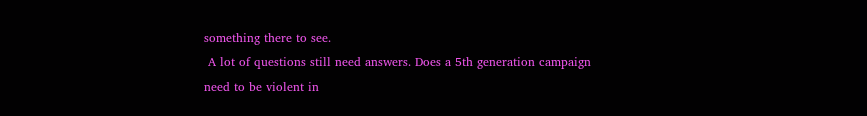something there to see.
 A lot of questions still need answers. Does a 5th generation campaign need to be violent in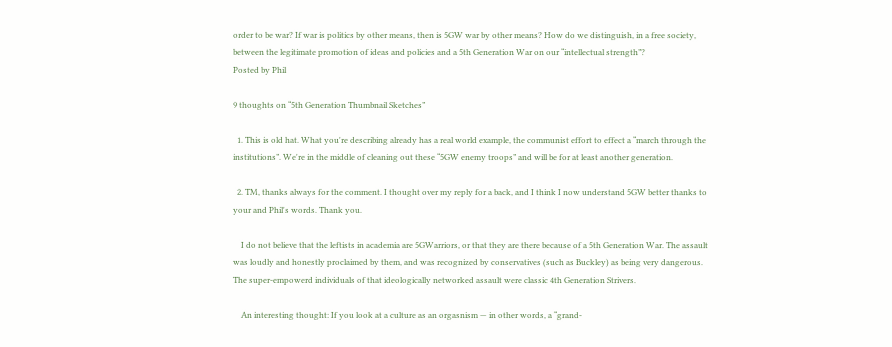order to be war? If war is politics by other means, then is 5GW war by other means? How do we distinguish, in a free society, between the legitimate promotion of ideas and policies and a 5th Generation War on our “intellectual strength”?
Posted by Phil

9 thoughts on “5th Generation Thumbnail Sketches”

  1. This is old hat. What you're describing already has a real world example, the communist effort to effect a “march through the institutions”. We're in the middle of cleaning out these “5GW enemy troops” and will be for at least another generation.

  2. TM, thanks always for the comment. I thought over my reply for a back, and I think I now understand 5GW better thanks to your and Phil's words. Thank you.

    I do not believe that the leftists in academia are 5GWarriors, or that they are there because of a 5th Generation War. The assault was loudly and honestly proclaimed by them, and was recognized by conservatives (such as Buckley) as being very dangerous. The super-empowerd individuals of that ideologically networked assault were classic 4th Generation Strivers.

    An interesting thought: If you look at a culture as an orgasnism — in other words, a “grand-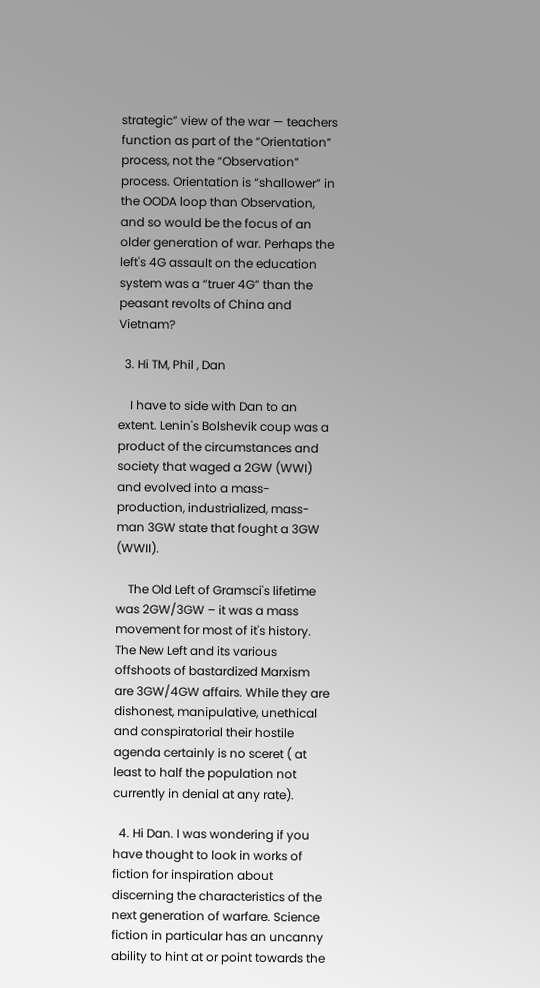strategic” view of the war — teachers function as part of the “Orientation” process, not the “Observation” process. Orientation is “shallower” in the OODA loop than Observation, and so would be the focus of an older generation of war. Perhaps the left's 4G assault on the education system was a “truer 4G” than the peasant revolts of China and Vietnam?

  3. Hi TM, Phil , Dan

    I have to side with Dan to an extent. Lenin's Bolshevik coup was a product of the circumstances and society that waged a 2GW (WWI) and evolved into a mass-production, industrialized, mass-man 3GW state that fought a 3GW (WWII).

    The Old Left of Gramsci's lifetime was 2GW/3GW – it was a mass movement for most of it's history. The New Left and its various offshoots of bastardized Marxism are 3GW/4GW affairs. While they are dishonest, manipulative, unethical and conspiratorial their hostile agenda certainly is no sceret ( at least to half the population not currently in denial at any rate).

  4. Hi Dan. I was wondering if you have thought to look in works of fiction for inspiration about discerning the characteristics of the next generation of warfare. Science fiction in particular has an uncanny ability to hint at or point towards the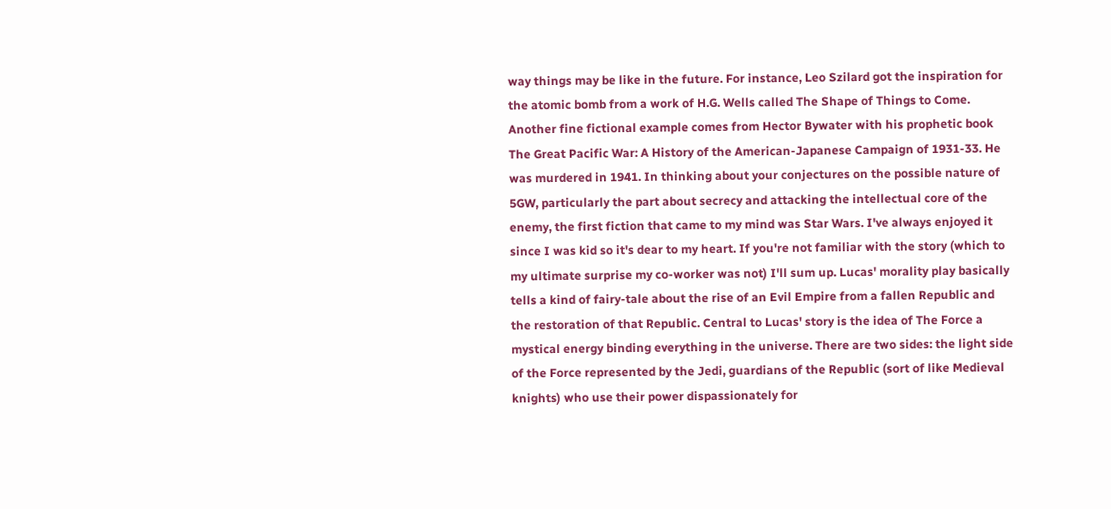way things may be like in the future. For instance, Leo Szilard got the inspiration for the atomic bomb from a work of H.G. Wells called The Shape of Things to Come. Another fine fictional example comes from Hector Bywater with his prophetic book The Great Pacific War: A History of the American-Japanese Campaign of 1931-33. He was murdered in 1941. In thinking about your conjectures on the possible nature of 5GW, particularly the part about secrecy and attacking the intellectual core of the enemy, the first fiction that came to my mind was Star Wars. I've always enjoyed it since I was kid so it's dear to my heart. If you're not familiar with the story (which to my ultimate surprise my co-worker was not) I'll sum up. Lucas' morality play basically tells a kind of fairy-tale about the rise of an Evil Empire from a fallen Republic and the restoration of that Republic. Central to Lucas' story is the idea of The Force a mystical energy binding everything in the universe. There are two sides: the light side of the Force represented by the Jedi, guardians of the Republic (sort of like Medieval knights) who use their power dispassionately for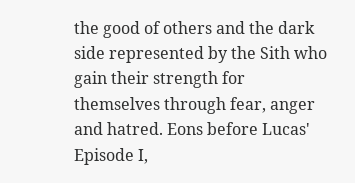the good of others and the dark side represented by the Sith who gain their strength for themselves through fear, anger and hatred. Eons before Lucas' Episode I,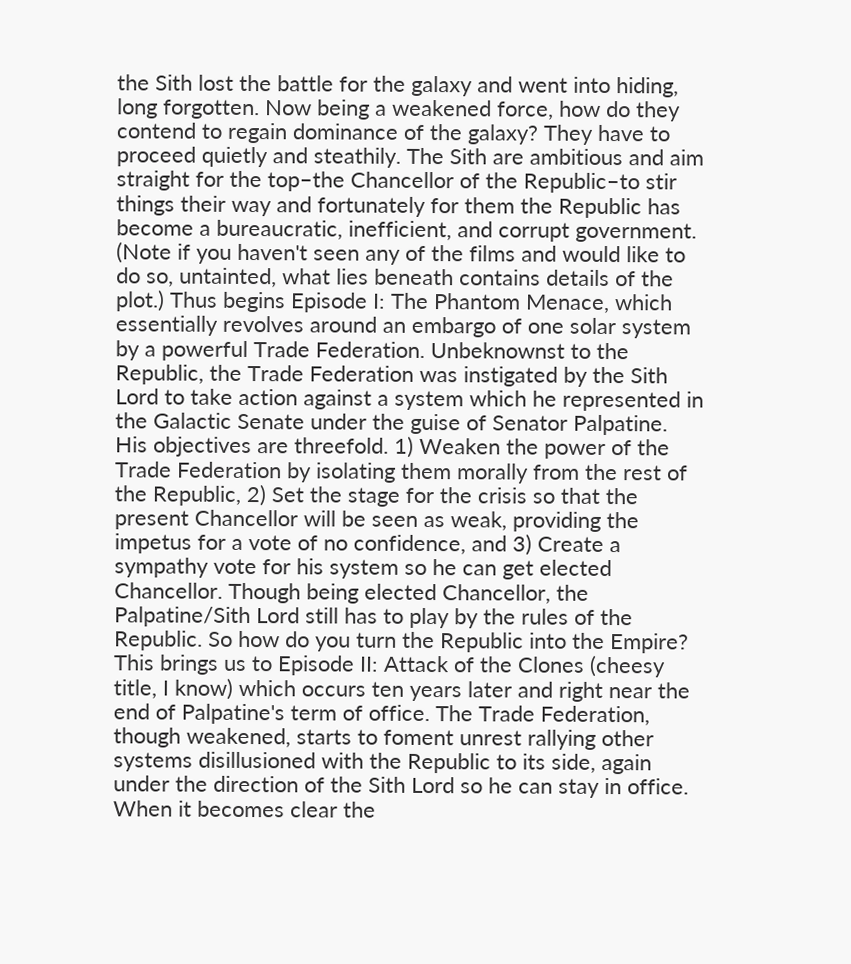the Sith lost the battle for the galaxy and went into hiding, long forgotten. Now being a weakened force, how do they contend to regain dominance of the galaxy? They have to proceed quietly and steathily. The Sith are ambitious and aim straight for the top–the Chancellor of the Republic–to stir things their way and fortunately for them the Republic has become a bureaucratic, inefficient, and corrupt government. (Note if you haven't seen any of the films and would like to do so, untainted, what lies beneath contains details of the plot.) Thus begins Episode I: The Phantom Menace, which essentially revolves around an embargo of one solar system by a powerful Trade Federation. Unbeknownst to the Republic, the Trade Federation was instigated by the Sith Lord to take action against a system which he represented in the Galactic Senate under the guise of Senator Palpatine. His objectives are threefold. 1) Weaken the power of the Trade Federation by isolating them morally from the rest of the Republic, 2) Set the stage for the crisis so that the present Chancellor will be seen as weak, providing the impetus for a vote of no confidence, and 3) Create a sympathy vote for his system so he can get elected Chancellor. Though being elected Chancellor, the Palpatine/Sith Lord still has to play by the rules of the Republic. So how do you turn the Republic into the Empire? This brings us to Episode II: Attack of the Clones (cheesy title, I know) which occurs ten years later and right near the end of Palpatine's term of office. The Trade Federation, though weakened, starts to foment unrest rallying other systems disillusioned with the Republic to its side, again under the direction of the Sith Lord so he can stay in office. When it becomes clear the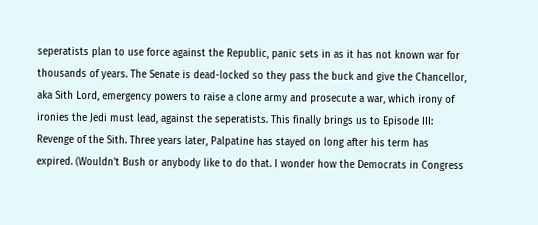seperatists plan to use force against the Republic, panic sets in as it has not known war for thousands of years. The Senate is dead-locked so they pass the buck and give the Chancellor, aka Sith Lord, emergency powers to raise a clone army and prosecute a war, which irony of ironies the Jedi must lead, against the seperatists. This finally brings us to Episode III: Revenge of the Sith. Three years later, Palpatine has stayed on long after his term has expired. (Wouldn't Bush or anybody like to do that. I wonder how the Democrats in Congress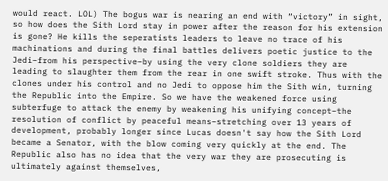would react. LOL) The bogus war is nearing an end with “victory” in sight, so how does the Sith Lord stay in power after the reason for his extension is gone? He kills the seperatists leaders to leave no trace of his machinations and during the final battles delivers poetic justice to the Jedi–from his perspective–by using the very clone soldiers they are leading to slaughter them from the rear in one swift stroke. Thus with the clones under his control and no Jedi to oppose him the Sith win, turning the Republic into the Empire. So we have the weakened force using subterfuge to attack the enemy by weakening his unifying concept–the resolution of conflict by peaceful means–stretching over 13 years of development, probably longer since Lucas doesn't say how the Sith Lord became a Senator, with the blow coming very quickly at the end. The Republic also has no idea that the very war they are prosecuting is ultimately against themselves,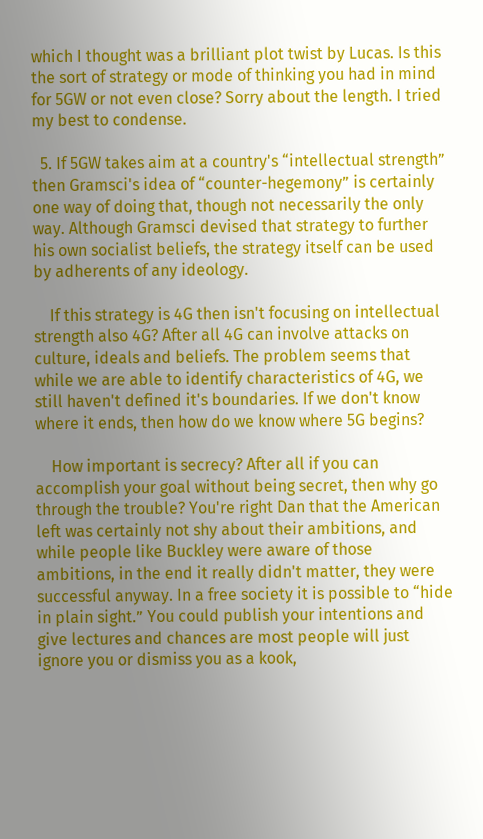which I thought was a brilliant plot twist by Lucas. Is this the sort of strategy or mode of thinking you had in mind for 5GW or not even close? Sorry about the length. I tried my best to condense.

  5. If 5GW takes aim at a country's “intellectual strength” then Gramsci's idea of “counter-hegemony” is certainly one way of doing that, though not necessarily the only way. Although Gramsci devised that strategy to further his own socialist beliefs, the strategy itself can be used by adherents of any ideology.

    If this strategy is 4G then isn't focusing on intellectual strength also 4G? After all 4G can involve attacks on culture, ideals and beliefs. The problem seems that while we are able to identify characteristics of 4G, we still haven't defined it's boundaries. If we don't know where it ends, then how do we know where 5G begins?

    How important is secrecy? After all if you can accomplish your goal without being secret, then why go through the trouble? You're right Dan that the American left was certainly not shy about their ambitions, and while people like Buckley were aware of those ambitions, in the end it really didn't matter, they were successful anyway. In a free society it is possible to “hide in plain sight.” You could publish your intentions and give lectures and chances are most people will just ignore you or dismiss you as a kook,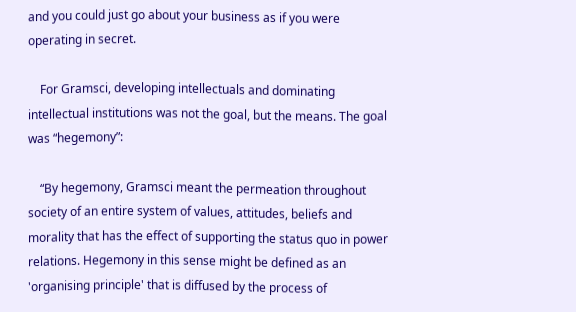and you could just go about your business as if you were operating in secret.

    For Gramsci, developing intellectuals and dominating intellectual institutions was not the goal, but the means. The goal was “hegemony”:

    “By hegemony, Gramsci meant the permeation throughout society of an entire system of values, attitudes, beliefs and morality that has the effect of supporting the status quo in power relations. Hegemony in this sense might be defined as an 'organising principle' that is diffused by the process of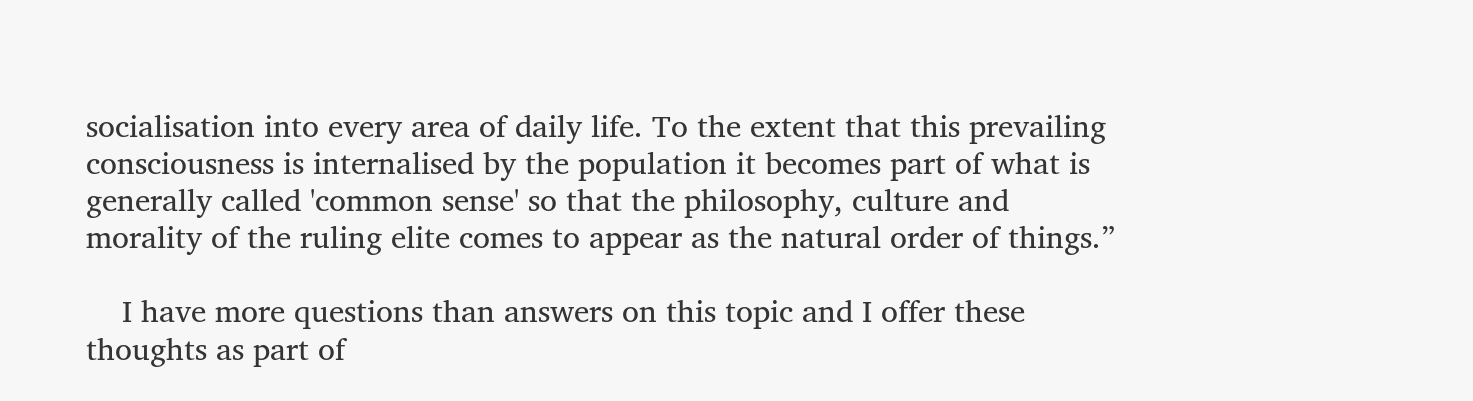socialisation into every area of daily life. To the extent that this prevailing consciousness is internalised by the population it becomes part of what is generally called 'common sense' so that the philosophy, culture and morality of the ruling elite comes to appear as the natural order of things.”

    I have more questions than answers on this topic and I offer these thoughts as part of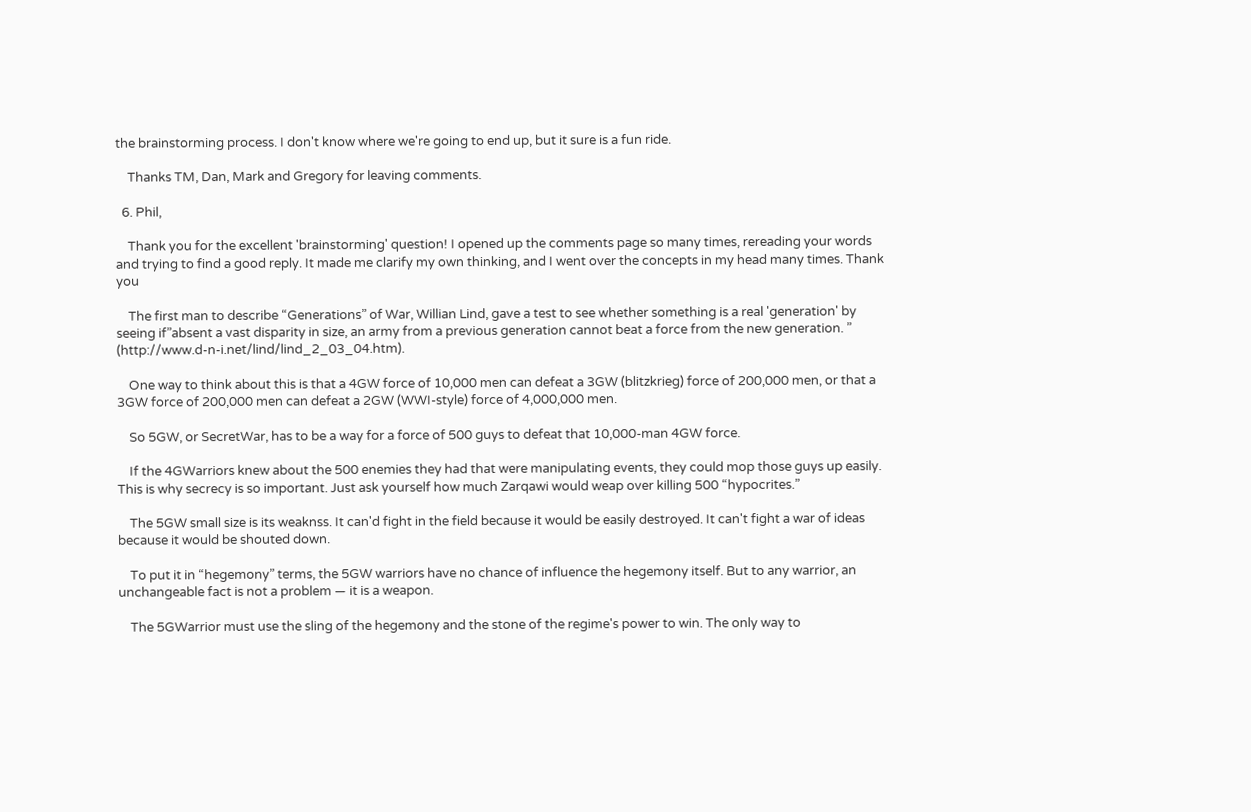the brainstorming process. I don't know where we're going to end up, but it sure is a fun ride.

    Thanks TM, Dan, Mark and Gregory for leaving comments.

  6. Phil,

    Thank you for the excellent 'brainstorming' question! I opened up the comments page so many times, rereading your words and trying to find a good reply. It made me clarify my own thinking, and I went over the concepts in my head many times. Thank you

    The first man to describe “Generations” of War, Willian Lind, gave a test to see whether something is a real 'generation' by seeing if”absent a vast disparity in size, an army from a previous generation cannot beat a force from the new generation. ” (http://www.d-n-i.net/lind/lind_2_03_04.htm).

    One way to think about this is that a 4GW force of 10,000 men can defeat a 3GW (blitzkrieg) force of 200,000 men, or that a 3GW force of 200,000 men can defeat a 2GW (WWI-style) force of 4,000,000 men.

    So 5GW, or SecretWar, has to be a way for a force of 500 guys to defeat that 10,000-man 4GW force.

    If the 4GWarriors knew about the 500 enemies they had that were manipulating events, they could mop those guys up easily. This is why secrecy is so important. Just ask yourself how much Zarqawi would weap over killing 500 “hypocrites.”

    The 5GW small size is its weaknss. It can'd fight in the field because it would be easily destroyed. It can't fight a war of ideas because it would be shouted down.

    To put it in “hegemony” terms, the 5GW warriors have no chance of influence the hegemony itself. But to any warrior, an unchangeable fact is not a problem — it is a weapon.

    The 5GWarrior must use the sling of the hegemony and the stone of the regime's power to win. The only way to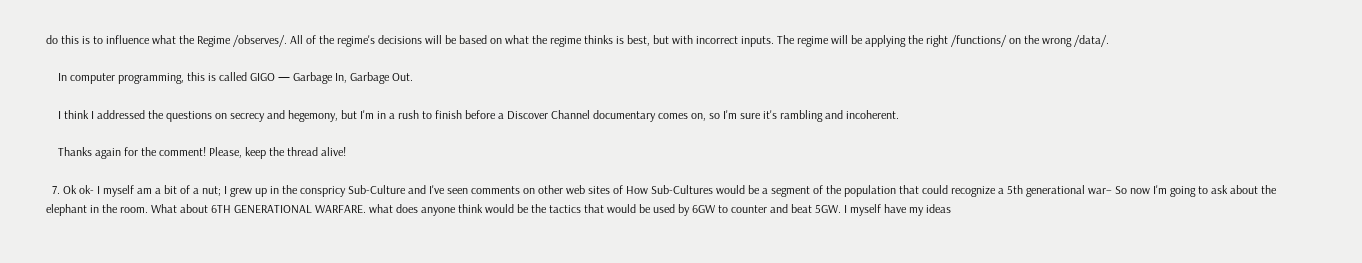do this is to influence what the Regime /observes/. All of the regime's decisions will be based on what the regime thinks is best, but with incorrect inputs. The regime will be applying the right /functions/ on the wrong /data/.

    In computer programming, this is called GIGO — Garbage In, Garbage Out.

    I think I addressed the questions on secrecy and hegemony, but I'm in a rush to finish before a Discover Channel documentary comes on, so I'm sure it's rambling and incoherent.

    Thanks again for the comment! Please, keep the thread alive!

  7. Ok ok- I myself am a bit of a nut; I grew up in the conspricy Sub-Culture and I've seen comments on other web sites of How Sub-Cultures would be a segment of the population that could recognize a 5th generational war– So now I'm going to ask about the elephant in the room. What about 6TH GENERATIONAL WARFARE. what does anyone think would be the tactics that would be used by 6GW to counter and beat 5GW. I myself have my ideas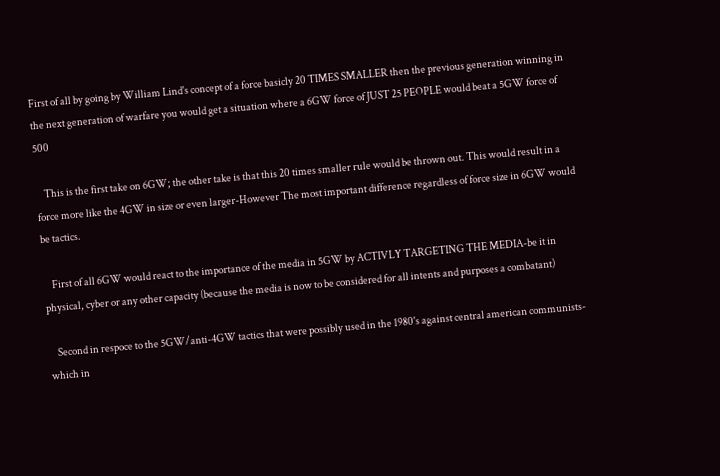First of all by going by William Lind's concept of a force basicly 20 TIMES SMALLER then the previous generation winning in the next generation of warfare you would get a situation where a 6GW force of JUST 25 PEOPLE would beat a 5GW force of 500

    This is the first take on 6GW; the other take is that this 20 times smaller rule would be thrown out. This would result in a force more like the 4GW in size or even larger-However The most important difference regardless of force size in 6GW would be tactics.

    First of all 6GW would react to the importance of the media in 5GW by ACTIVLY TARGETING THE MEDIA-be it in physical, cyber or any other capacity (because the media is now to be considered for all intents and purposes a combatant)

    Second in respoce to the 5GW/anti-4GW tactics that were possibly used in the 1980's against central american communists-which in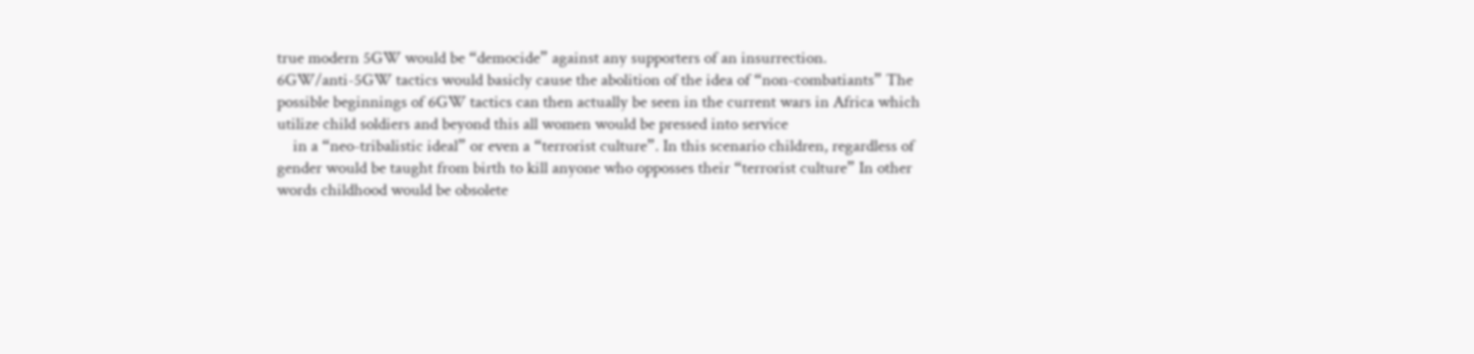true modern 5GW would be “democide” against any supporters of an insurrection. 6GW/anti-5GW tactics would basicly cause the abolition of the idea of “non-combatiants” The possible beginnings of 6GW tactics can then actually be seen in the current wars in Africa which utilize child soldiers and beyond this all women would be pressed into service
    in a “neo-tribalistic ideal” or even a “terrorist culture”. In this scenario children, regardless of gender would be taught from birth to kill anyone who opposses their “terrorist culture” In other words childhood would be obsolete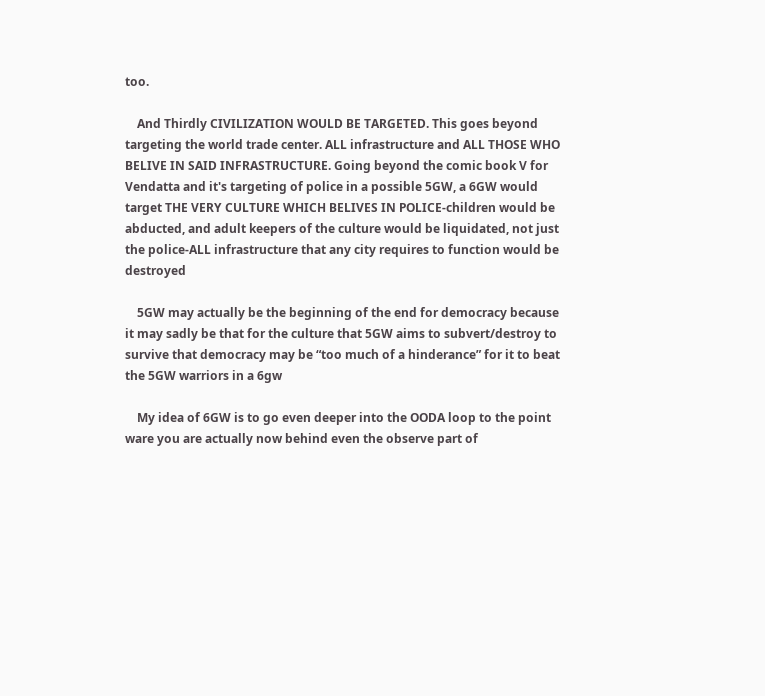too.

    And Thirdly CIVILIZATION WOULD BE TARGETED. This goes beyond targeting the world trade center. ALL infrastructure and ALL THOSE WHO BELIVE IN SAID INFRASTRUCTURE. Going beyond the comic book V for Vendatta and it's targeting of police in a possible 5GW, a 6GW would target THE VERY CULTURE WHICH BELIVES IN POLICE-children would be abducted, and adult keepers of the culture would be liquidated, not just the police-ALL infrastructure that any city requires to function would be destroyed

    5GW may actually be the beginning of the end for democracy because it may sadly be that for the culture that 5GW aims to subvert/destroy to survive that democracy may be “too much of a hinderance” for it to beat the 5GW warriors in a 6gw

    My idea of 6GW is to go even deeper into the OODA loop to the point ware you are actually now behind even the observe part of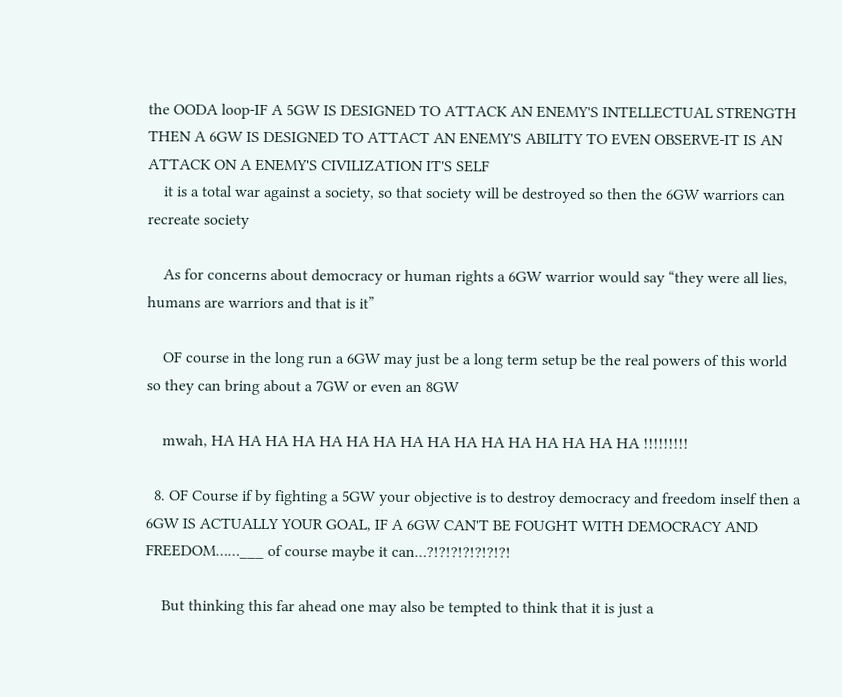the OODA loop-IF A 5GW IS DESIGNED TO ATTACK AN ENEMY'S INTELLECTUAL STRENGTH THEN A 6GW IS DESIGNED TO ATTACT AN ENEMY'S ABILITY TO EVEN OBSERVE-IT IS AN ATTACK ON A ENEMY'S CIVILIZATION IT'S SELF
    it is a total war against a society, so that society will be destroyed so then the 6GW warriors can recreate society

    As for concerns about democracy or human rights a 6GW warrior would say “they were all lies, humans are warriors and that is it”

    OF course in the long run a 6GW may just be a long term setup be the real powers of this world so they can bring about a 7GW or even an 8GW

    mwah, HA HA HA HA HA HA HA HA HA HA HA HA HA HA HA HA !!!!!!!!!

  8. OF Course if by fighting a 5GW your objective is to destroy democracy and freedom inself then a 6GW IS ACTUALLY YOUR GOAL, IF A 6GW CAN'T BE FOUGHT WITH DEMOCRACY AND FREEDOM……___ of course maybe it can…?!?!?!?!?!?!?!

    But thinking this far ahead one may also be tempted to think that it is just a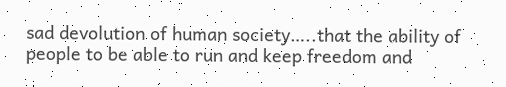sad devolution of human society…..that the ability of people to be able to run and keep freedom and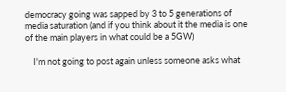democracy going was sapped by 3 to 5 generations of media saturation (and if you think about it the media is one of the main players in what could be a 5GW)

    I'm not going to post again unless someone asks what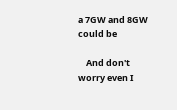a 7GW and 8GW could be

    And don't worry even I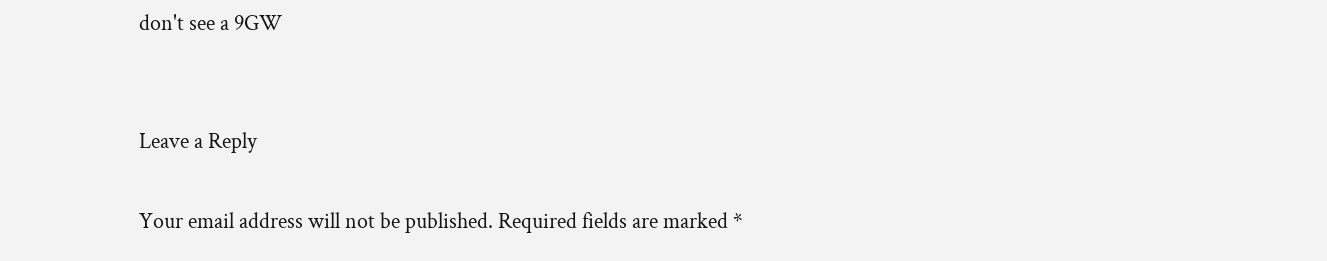don't see a 9GW


Leave a Reply

Your email address will not be published. Required fields are marked *